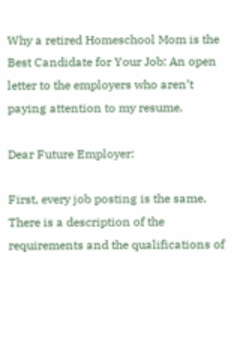Why a retired Homeschool Mom is the Best Candidate for Your Job: An open letter to the employers who aren’t paying attention to my resume.

Dear Future Employer:

First, every job posting is the same.  There is a description of the requirements and the qualifications of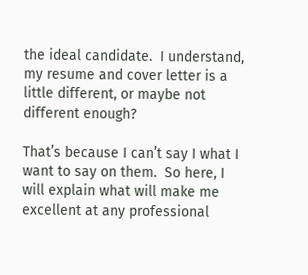the ideal candidate.  I understand, my resume and cover letter is a little different, or maybe not different enough?

That’s because I can’t say I what I want to say on them.  So here, I will explain what will make me excellent at any professional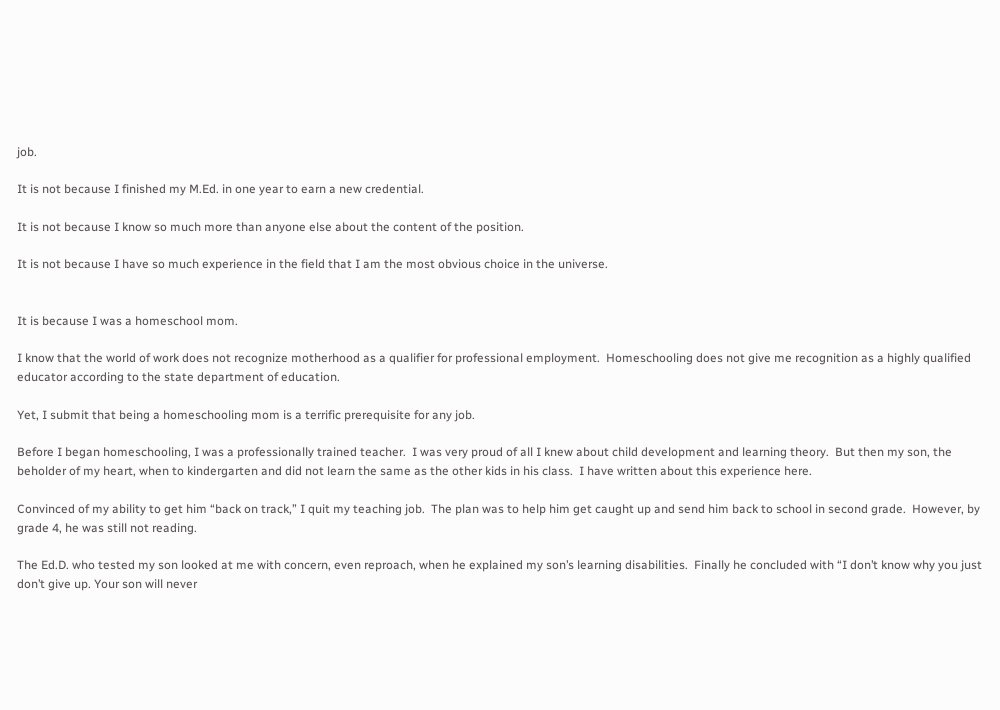job.

It is not because I finished my M.Ed. in one year to earn a new credential.

It is not because I know so much more than anyone else about the content of the position.

It is not because I have so much experience in the field that I am the most obvious choice in the universe.


It is because I was a homeschool mom.

I know that the world of work does not recognize motherhood as a qualifier for professional employment.  Homeschooling does not give me recognition as a highly qualified educator according to the state department of education.

Yet, I submit that being a homeschooling mom is a terrific prerequisite for any job.

Before I began homeschooling, I was a professionally trained teacher.  I was very proud of all I knew about child development and learning theory.  But then my son, the beholder of my heart, when to kindergarten and did not learn the same as the other kids in his class.  I have written about this experience here.

Convinced of my ability to get him “back on track,” I quit my teaching job.  The plan was to help him get caught up and send him back to school in second grade.  However, by grade 4, he was still not reading.

The Ed.D. who tested my son looked at me with concern, even reproach, when he explained my son’s learning disabilities.  Finally he concluded with “I don’t know why you just don’t give up. Your son will never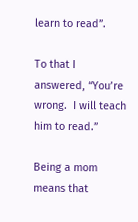learn to read”.

To that I answered, “You’re wrong.  I will teach him to read.”

Being a mom means that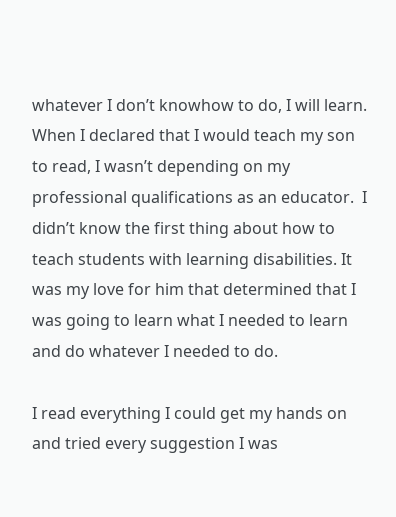whatever I don’t knowhow to do, I will learn.  When I declared that I would teach my son to read, I wasn’t depending on my professional qualifications as an educator.  I didn’t know the first thing about how to teach students with learning disabilities. It was my love for him that determined that I was going to learn what I needed to learn and do whatever I needed to do.

I read everything I could get my hands on and tried every suggestion I was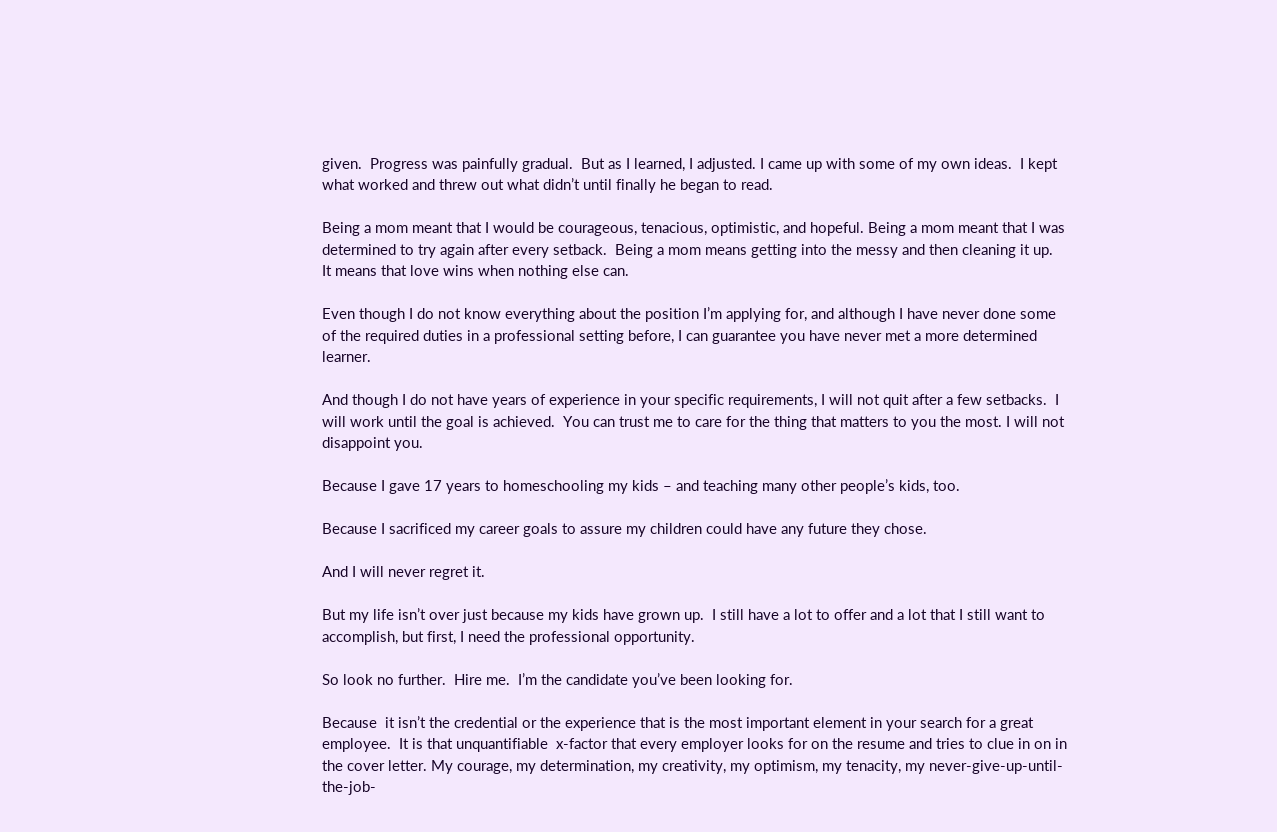given.  Progress was painfully gradual.  But as I learned, I adjusted. I came up with some of my own ideas.  I kept what worked and threw out what didn’t until finally he began to read.

Being a mom meant that I would be courageous, tenacious, optimistic, and hopeful. Being a mom meant that I was determined to try again after every setback.  Being a mom means getting into the messy and then cleaning it up.  It means that love wins when nothing else can.

Even though I do not know everything about the position I’m applying for, and although I have never done some of the required duties in a professional setting before, I can guarantee you have never met a more determined learner.

And though I do not have years of experience in your specific requirements, I will not quit after a few setbacks.  I will work until the goal is achieved.  You can trust me to care for the thing that matters to you the most. I will not disappoint you.

Because I gave 17 years to homeschooling my kids – and teaching many other people’s kids, too.

Because I sacrificed my career goals to assure my children could have any future they chose.

And I will never regret it.

But my life isn’t over just because my kids have grown up.  I still have a lot to offer and a lot that I still want to accomplish, but first, I need the professional opportunity.

So look no further.  Hire me.  I’m the candidate you’ve been looking for.

Because  it isn’t the credential or the experience that is the most important element in your search for a great employee.  It is that unquantifiable  x-factor that every employer looks for on the resume and tries to clue in on in the cover letter. My courage, my determination, my creativity, my optimism, my tenacity, my never-give-up-until-the-job-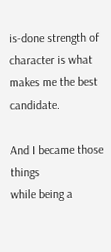is-done strength of character is what makes me the best candidate.

And I became those things
while being a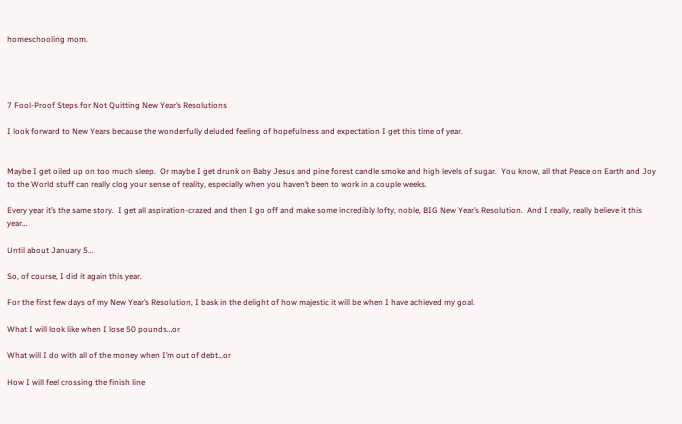homeschooling mom.




7 Fool-Proof Steps for Not Quitting New Year’s Resolutions

I look forward to New Years because the wonderfully deluded feeling of hopefulness and expectation I get this time of year.


Maybe I get oiled up on too much sleep.  Or maybe I get drunk on Baby Jesus and pine forest candle smoke and high levels of sugar.  You know, all that Peace on Earth and Joy to the World stuff can really clog your sense of reality, especially when you haven’t been to work in a couple weeks.

Every year it’s the same story.  I get all aspiration-crazed and then I go off and make some incredibly lofty, noble, BIG New Year’s Resolution.  And I really, really believe it this year…

Until about January 5…

So, of course, I did it again this year.

For the first few days of my New Year’s Resolution, I bask in the delight of how majestic it will be when I have achieved my goal.

What I will look like when I lose 50 pounds…or

What will I do with all of the money when I’m out of debt…or

How I will feel crossing the finish line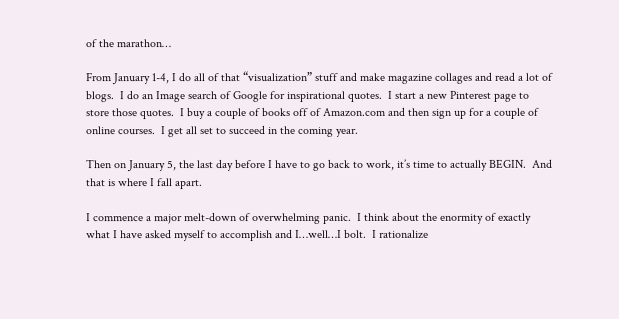of the marathon…

From January 1-4, I do all of that “visualization” stuff and make magazine collages and read a lot of blogs.  I do an Image search of Google for inspirational quotes.  I start a new Pinterest page to store those quotes.  I buy a couple of books off of Amazon.com and then sign up for a couple of online courses.  I get all set to succeed in the coming year.

Then on January 5, the last day before I have to go back to work, it’s time to actually BEGIN.  And that is where I fall apart.

I commence a major melt-down of overwhelming panic.  I think about the enormity of exactly what I have asked myself to accomplish and I…well…I bolt.  I rationalize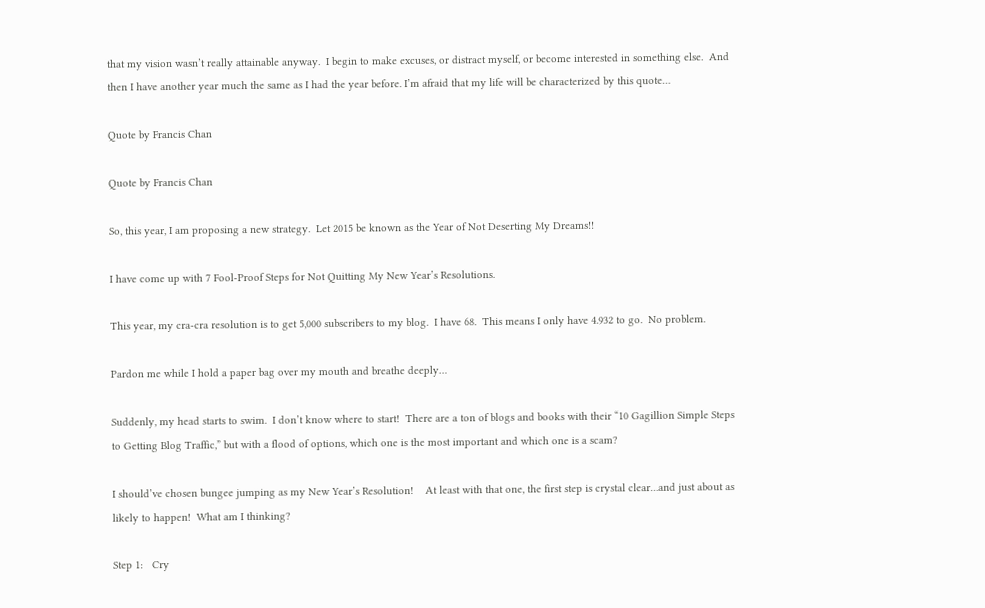that my vision wasn’t really attainable anyway.  I begin to make excuses, or distract myself, or become interested in something else.  And then I have another year much the same as I had the year before. I’m afraid that my life will be characterized by this quote…

Quote by Francis Chan

Quote by Francis Chan

So, this year, I am proposing a new strategy.  Let 2015 be known as the Year of Not Deserting My Dreams!!

I have come up with 7 Fool-Proof Steps for Not Quitting My New Year’s Resolutions.

This year, my cra-cra resolution is to get 5,000 subscribers to my blog.  I have 68.  This means I only have 4.932 to go.  No problem.

Pardon me while I hold a paper bag over my mouth and breathe deeply…

Suddenly, my head starts to swim.  I don’t know where to start!  There are a ton of blogs and books with their “10 Gagillion Simple Steps to Getting Blog Traffic,” but with a flood of options, which one is the most important and which one is a scam?

I should’ve chosen bungee jumping as my New Year’s Resolution!    At least with that one, the first step is crystal clear…and just about as likely to happen!  What am I thinking?

Step 1:   Cry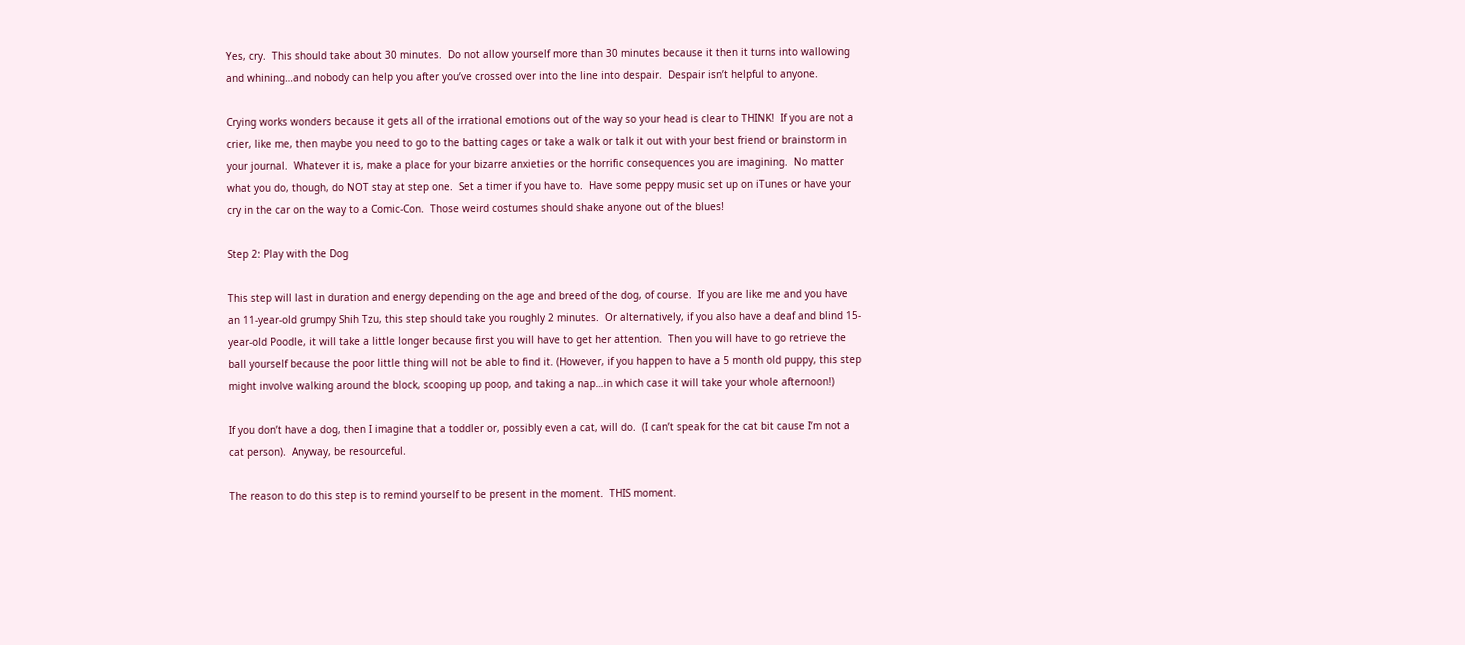Yes, cry.  This should take about 30 minutes.  Do not allow yourself more than 30 minutes because it then it turns into wallowing and whining…and nobody can help you after you’ve crossed over into the line into despair.  Despair isn’t helpful to anyone.

Crying works wonders because it gets all of the irrational emotions out of the way so your head is clear to THINK!  If you are not a crier, like me, then maybe you need to go to the batting cages or take a walk or talk it out with your best friend or brainstorm in your journal.  Whatever it is, make a place for your bizarre anxieties or the horrific consequences you are imagining.  No matter what you do, though, do NOT stay at step one.  Set a timer if you have to.  Have some peppy music set up on iTunes or have your cry in the car on the way to a Comic-Con.  Those weird costumes should shake anyone out of the blues!

Step 2: Play with the Dog

This step will last in duration and energy depending on the age and breed of the dog, of course.  If you are like me and you have an 11-year-old grumpy Shih Tzu, this step should take you roughly 2 minutes.  Or alternatively, if you also have a deaf and blind 15-year-old Poodle, it will take a little longer because first you will have to get her attention.  Then you will have to go retrieve the ball yourself because the poor little thing will not be able to find it. (However, if you happen to have a 5 month old puppy, this step might involve walking around the block, scooping up poop, and taking a nap…in which case it will take your whole afternoon!)

If you don’t have a dog, then I imagine that a toddler or, possibly even a cat, will do.  (I can’t speak for the cat bit cause I’m not a cat person).  Anyway, be resourceful.

The reason to do this step is to remind yourself to be present in the moment.  THIS moment.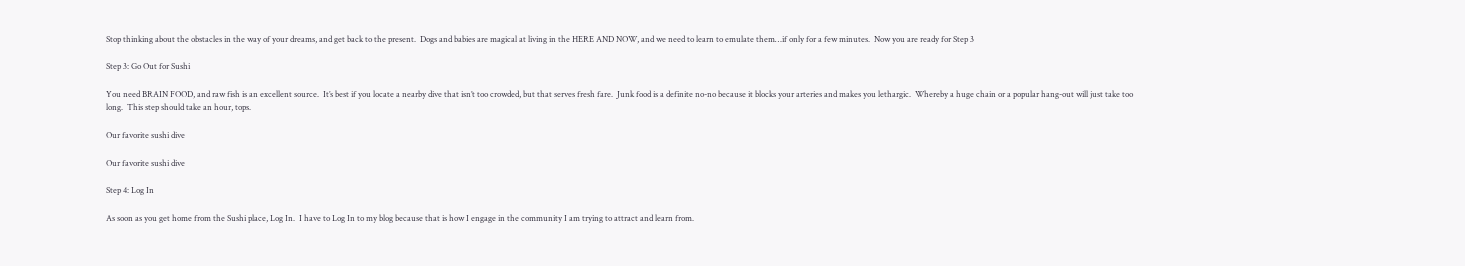Stop thinking about the obstacles in the way of your dreams, and get back to the present.  Dogs and babies are magical at living in the HERE AND NOW, and we need to learn to emulate them…if only for a few minutes.  Now you are ready for Step 3

Step 3: Go Out for Sushi

You need BRAIN FOOD, and raw fish is an excellent source.  It’s best if you locate a nearby dive that isn’t too crowded, but that serves fresh fare.  Junk food is a definite no-no because it blocks your arteries and makes you lethargic.  Whereby a huge chain or a popular hang-out will just take too long.  This step should take an hour, tops.

Our favorite sushi dive

Our favorite sushi dive

Step 4: Log In

As soon as you get home from the Sushi place, Log In.  I have to Log In to my blog because that is how I engage in the community I am trying to attract and learn from.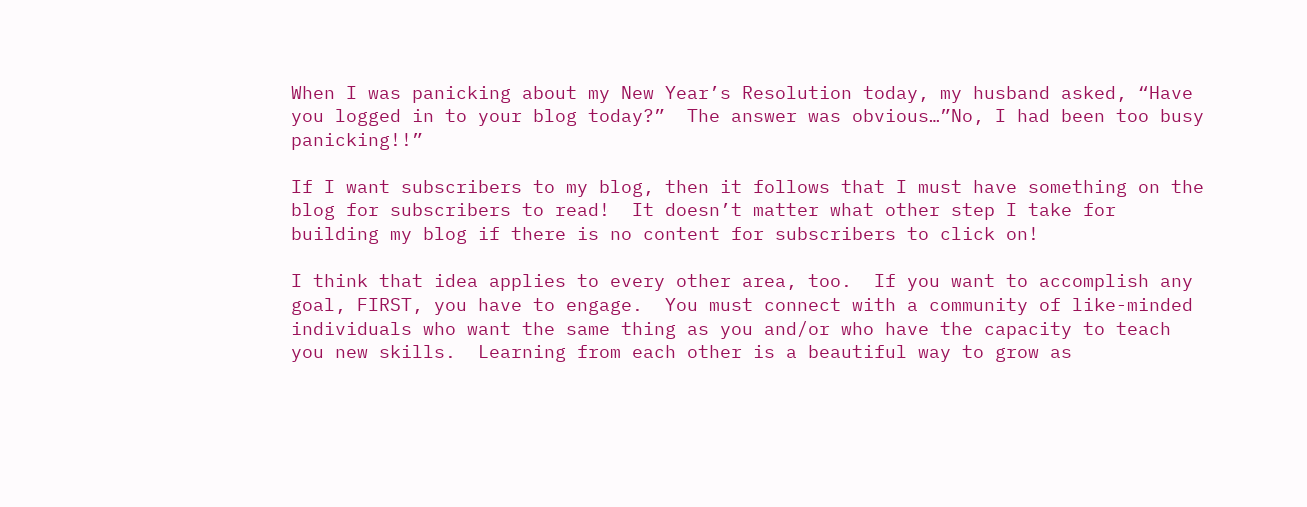When I was panicking about my New Year’s Resolution today, my husband asked, “Have you logged in to your blog today?”  The answer was obvious…”No, I had been too busy panicking!!”

If I want subscribers to my blog, then it follows that I must have something on the blog for subscribers to read!  It doesn’t matter what other step I take for building my blog if there is no content for subscribers to click on!

I think that idea applies to every other area, too.  If you want to accomplish any goal, FIRST, you have to engage.  You must connect with a community of like-minded individuals who want the same thing as you and/or who have the capacity to teach you new skills.  Learning from each other is a beautiful way to grow as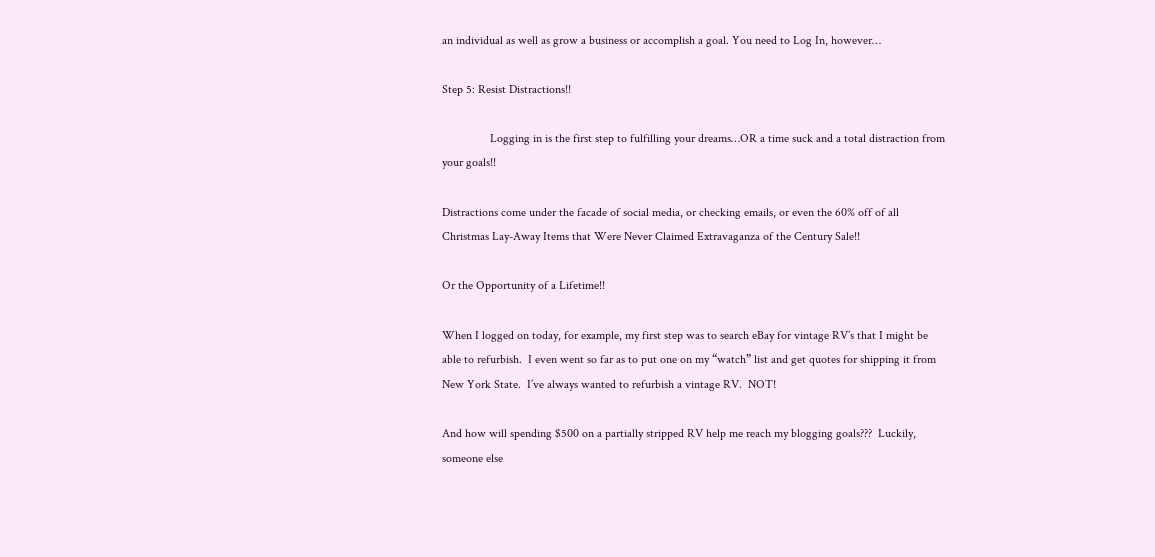an individual as well as grow a business or accomplish a goal. You need to Log In, however…

Step 5: Resist Distractions!!

                Logging in is the first step to fulfilling your dreams…OR a time suck and a total distraction from your goals!!

Distractions come under the facade of social media, or checking emails, or even the 60% off of all Christmas Lay-Away Items that Were Never Claimed Extravaganza of the Century Sale!!

Or the Opportunity of a Lifetime!!

When I logged on today, for example, my first step was to search eBay for vintage RV’s that I might be able to refurbish.  I even went so far as to put one on my “watch” list and get quotes for shipping it from New York State.  I’ve always wanted to refurbish a vintage RV.  NOT!

And how will spending $500 on a partially stripped RV help me reach my blogging goals???  Luckily, someone else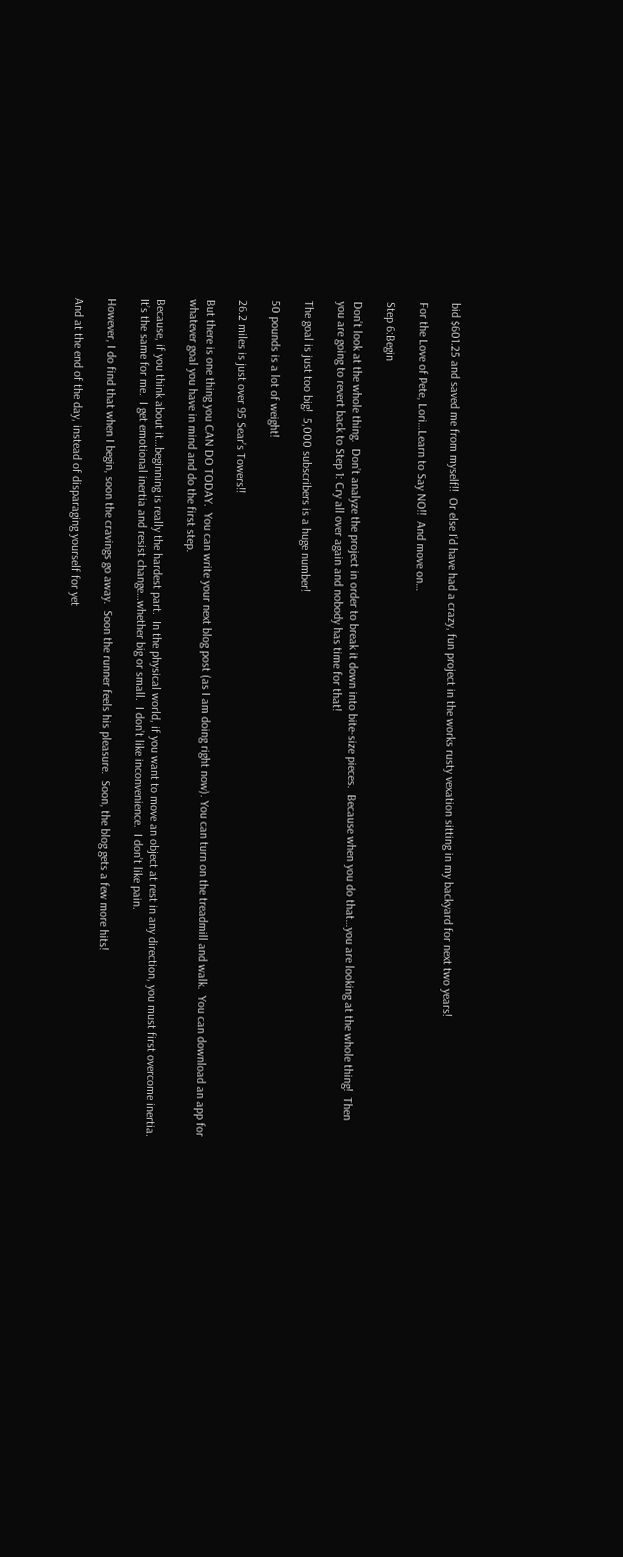bid $601.25 and saved me from myself!!  Or else I’d have had a crazy, fun project in the works rusty vexation sitting in my backyard for next two years!

For the Love of Pete, Lori…Learn to Say NO!!  And move on…

Step 6:Begin

Don’t look at the whole thing.  Don’t analyze the project in order to break it down into bite-size pieces.  Because when you do that…you are looking at the whole thing!  Then you are going to revert back to Step 1: Cry all over again and nobody has time for that!

The goal is just too big!  5,000 subscribers is a huge number!

50 pounds is a lot of weight!

26.2 miles is just over 95 Sear’s Towers!!

But there is one thing you CAN DO TODAY.  You can write your next blog post (as I am doing right now). You can turn on the treadmill and walk.  You can download an app for whatever goal you have in mind and do the first step.

Because, if you think about it…beginning is really the hardest part.  In the physical world, if you want to move an object at rest in any direction, you must first overcome inertia.  It’s the same for me.  I get emotional inertia and resist change…whether big or small.  I don’t like inconvenience.  I don’t like pain.

However, I do find that when I begin, soon the cravings go away.  Soon the runner feels his pleasure.  Soon, the blog gets a few more hits!

And at the end of the day, instead of disparaging yourself for yet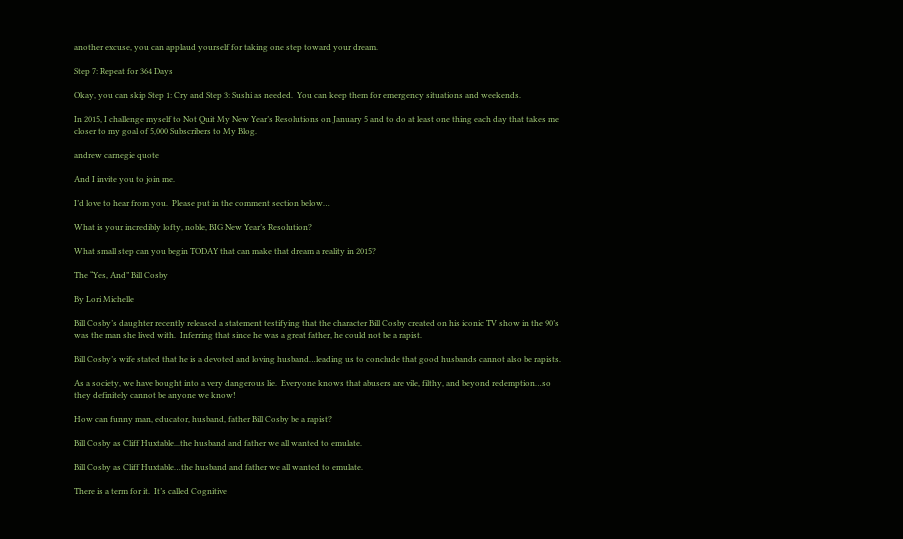another excuse, you can applaud yourself for taking one step toward your dream.

Step 7: Repeat for 364 Days

Okay, you can skip Step 1: Cry and Step 3: Sushi as needed.  You can keep them for emergency situations and weekends.

In 2015, I challenge myself to Not Quit My New Year’s Resolutions on January 5 and to do at least one thing each day that takes me closer to my goal of 5,000 Subscribers to My Blog.

andrew carnegie quote

And I invite you to join me.

I’d love to hear from you.  Please put in the comment section below…

What is your incredibly lofty, noble, BIG New Year’s Resolution?

What small step can you begin TODAY that can make that dream a reality in 2015?

The “Yes, And” Bill Cosby

By Lori Michelle

Bill Cosby’s daughter recently released a statement testifying that the character Bill Cosby created on his iconic TV show in the 90’s was the man she lived with.  Inferring that since he was a great father, he could not be a rapist.

Bill Cosby’s wife stated that he is a devoted and loving husband…leading us to conclude that good husbands cannot also be rapists.

As a society, we have bought into a very dangerous lie.  Everyone knows that abusers are vile, filthy, and beyond redemption…so they definitely cannot be anyone we know!

How can funny man, educator, husband, father Bill Cosby be a rapist?

Bill Cosby as Cliff Huxtable...the husband and father we all wanted to emulate.

Bill Cosby as Cliff Huxtable…the husband and father we all wanted to emulate.

There is a term for it.  It’s called Cognitive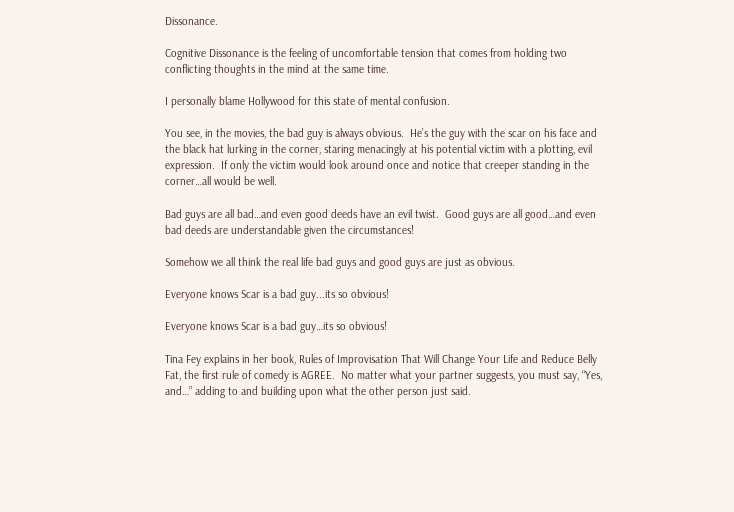Dissonance.

Cognitive Dissonance is the feeling of uncomfortable tension that comes from holding two conflicting thoughts in the mind at the same time.

I personally blame Hollywood for this state of mental confusion.

You see, in the movies, the bad guy is always obvious.  He’s the guy with the scar on his face and the black hat lurking in the corner, staring menacingly at his potential victim with a plotting, evil expression.  If only the victim would look around once and notice that creeper standing in the corner…all would be well.

Bad guys are all bad…and even good deeds have an evil twist.  Good guys are all good…and even bad deeds are understandable given the circumstances!

Somehow we all think the real life bad guys and good guys are just as obvious.

Everyone knows Scar is a bad guy...its so obvious!

Everyone knows Scar is a bad guy…its so obvious!

Tina Fey explains in her book, Rules of Improvisation That Will Change Your Life and Reduce Belly Fat, the first rule of comedy is AGREE.  No matter what your partner suggests, you must say, “Yes, and…” adding to and building upon what the other person just said.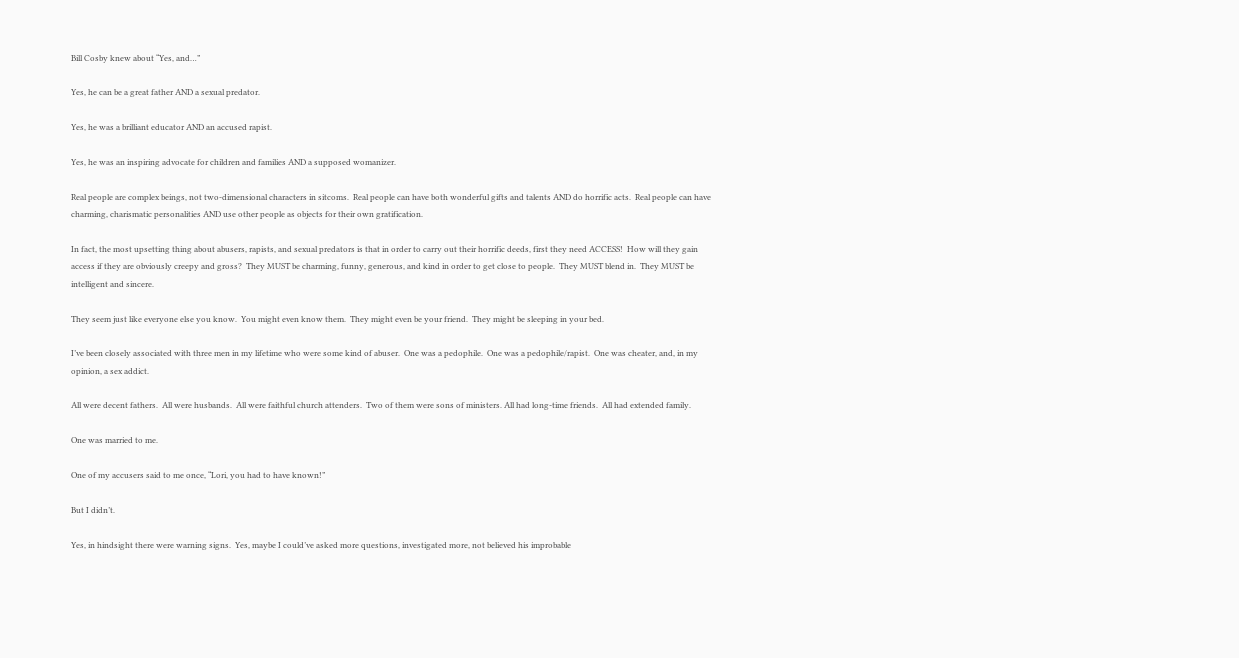Bill Cosby knew about “Yes, and…”

Yes, he can be a great father AND a sexual predator.

Yes, he was a brilliant educator AND an accused rapist.

Yes, he was an inspiring advocate for children and families AND a supposed womanizer.

Real people are complex beings, not two-dimensional characters in sitcoms.  Real people can have both wonderful gifts and talents AND do horrific acts.  Real people can have charming, charismatic personalities AND use other people as objects for their own gratification.

In fact, the most upsetting thing about abusers, rapists, and sexual predators is that in order to carry out their horrific deeds, first they need ACCESS!  How will they gain access if they are obviously creepy and gross?  They MUST be charming, funny, generous, and kind in order to get close to people.  They MUST blend in.  They MUST be intelligent and sincere.

They seem just like everyone else you know.  You might even know them.  They might even be your friend.  They might be sleeping in your bed.

I’ve been closely associated with three men in my lifetime who were some kind of abuser.  One was a pedophile.  One was a pedophile/rapist.  One was cheater, and, in my opinion, a sex addict.

All were decent fathers.  All were husbands.  All were faithful church attenders.  Two of them were sons of ministers. All had long-time friends.  All had extended family.

One was married to me.

One of my accusers said to me once, “Lori, you had to have known!”

But I didn’t.

Yes, in hindsight there were warning signs.  Yes, maybe I could’ve asked more questions, investigated more, not believed his improbable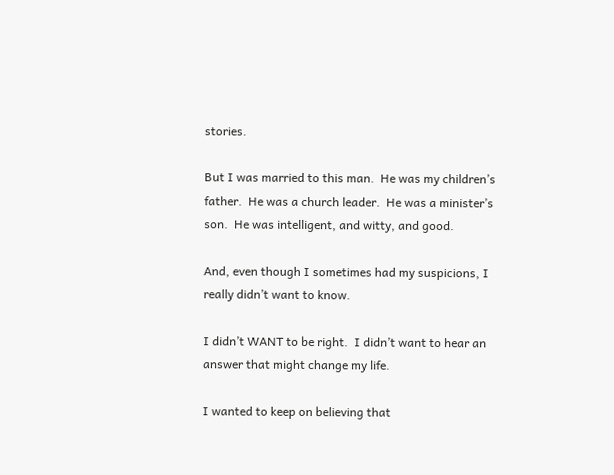stories.

But I was married to this man.  He was my children’s father.  He was a church leader.  He was a minister’s son.  He was intelligent, and witty, and good.

And, even though I sometimes had my suspicions, I really didn’t want to know.

I didn’t WANT to be right.  I didn’t want to hear an answer that might change my life.

I wanted to keep on believing that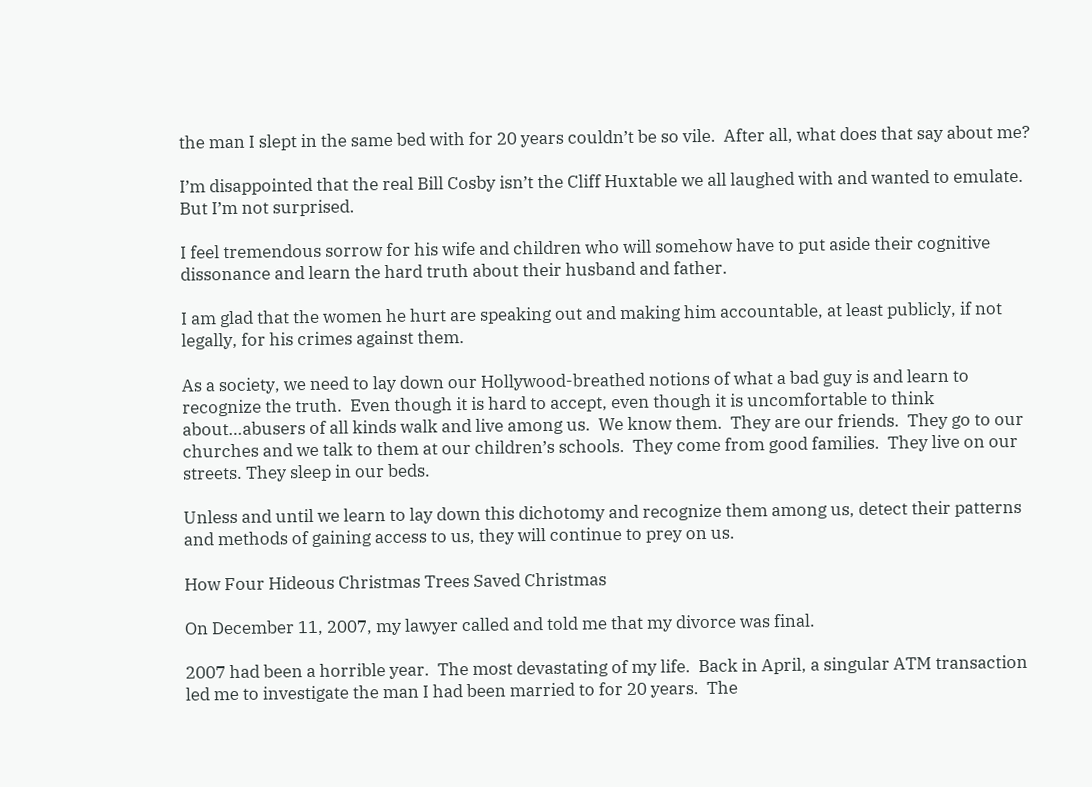the man I slept in the same bed with for 20 years couldn’t be so vile.  After all, what does that say about me?

I’m disappointed that the real Bill Cosby isn’t the Cliff Huxtable we all laughed with and wanted to emulate.  But I’m not surprised.

I feel tremendous sorrow for his wife and children who will somehow have to put aside their cognitive dissonance and learn the hard truth about their husband and father.

I am glad that the women he hurt are speaking out and making him accountable, at least publicly, if not legally, for his crimes against them.

As a society, we need to lay down our Hollywood-breathed notions of what a bad guy is and learn to recognize the truth.  Even though it is hard to accept, even though it is uncomfortable to think about…abusers of all kinds walk and live among us.  We know them.  They are our friends.  They go to our churches and we talk to them at our children’s schools.  They come from good families.  They live on our streets. They sleep in our beds.

Unless and until we learn to lay down this dichotomy and recognize them among us, detect their patterns and methods of gaining access to us, they will continue to prey on us.

How Four Hideous Christmas Trees Saved Christmas

On December 11, 2007, my lawyer called and told me that my divorce was final.

2007 had been a horrible year.  The most devastating of my life.  Back in April, a singular ATM transaction led me to investigate the man I had been married to for 20 years.  The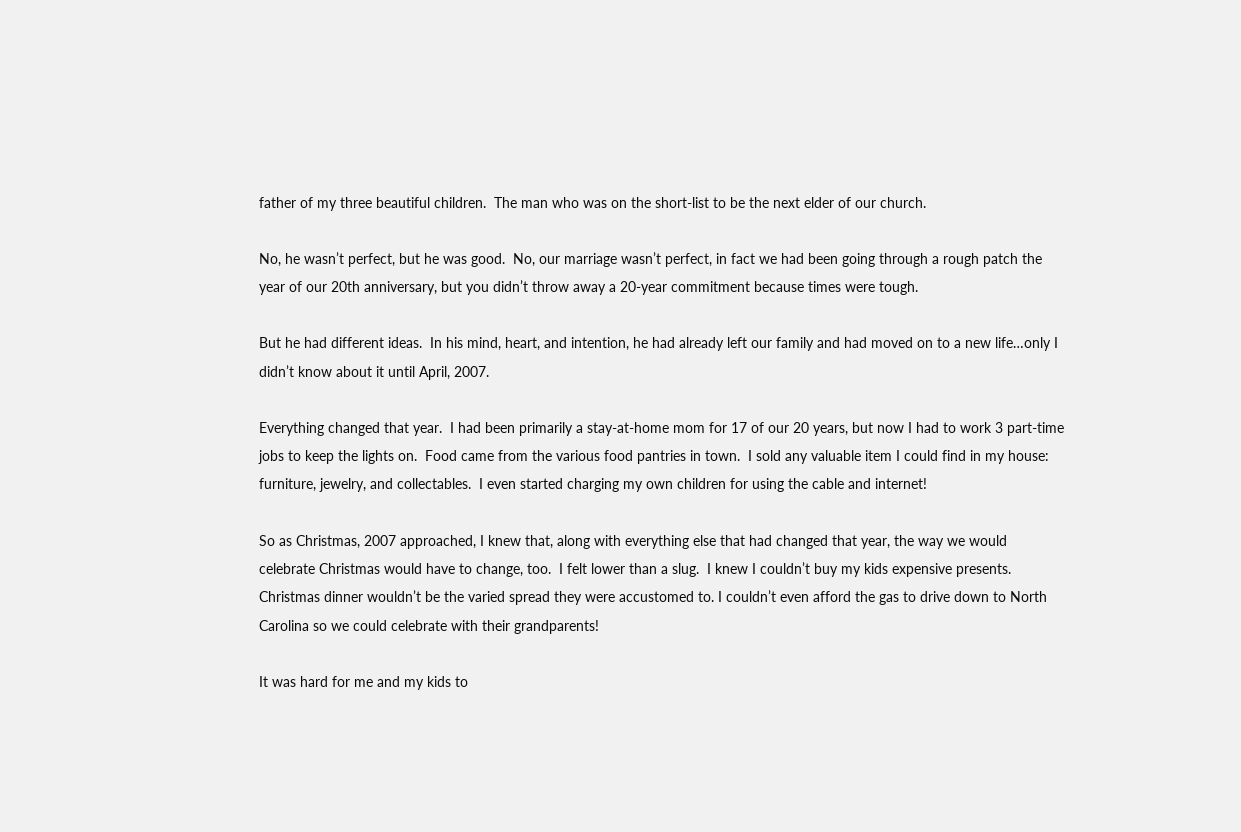father of my three beautiful children.  The man who was on the short-list to be the next elder of our church.

No, he wasn’t perfect, but he was good.  No, our marriage wasn’t perfect, in fact we had been going through a rough patch the year of our 20th anniversary, but you didn’t throw away a 20-year commitment because times were tough.

But he had different ideas.  In his mind, heart, and intention, he had already left our family and had moved on to a new life…only I didn’t know about it until April, 2007.

Everything changed that year.  I had been primarily a stay-at-home mom for 17 of our 20 years, but now I had to work 3 part-time jobs to keep the lights on.  Food came from the various food pantries in town.  I sold any valuable item I could find in my house: furniture, jewelry, and collectables.  I even started charging my own children for using the cable and internet!

So as Christmas, 2007 approached, I knew that, along with everything else that had changed that year, the way we would celebrate Christmas would have to change, too.  I felt lower than a slug.  I knew I couldn’t buy my kids expensive presents.  Christmas dinner wouldn’t be the varied spread they were accustomed to. I couldn’t even afford the gas to drive down to North Carolina so we could celebrate with their grandparents!

It was hard for me and my kids to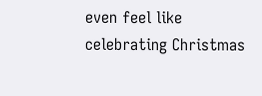even feel like celebrating Christmas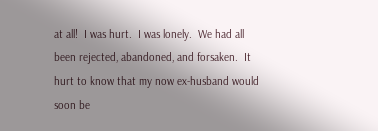at all!  I was hurt.  I was lonely.  We had all been rejected, abandoned, and forsaken.  It hurt to know that my now ex-husband would soon be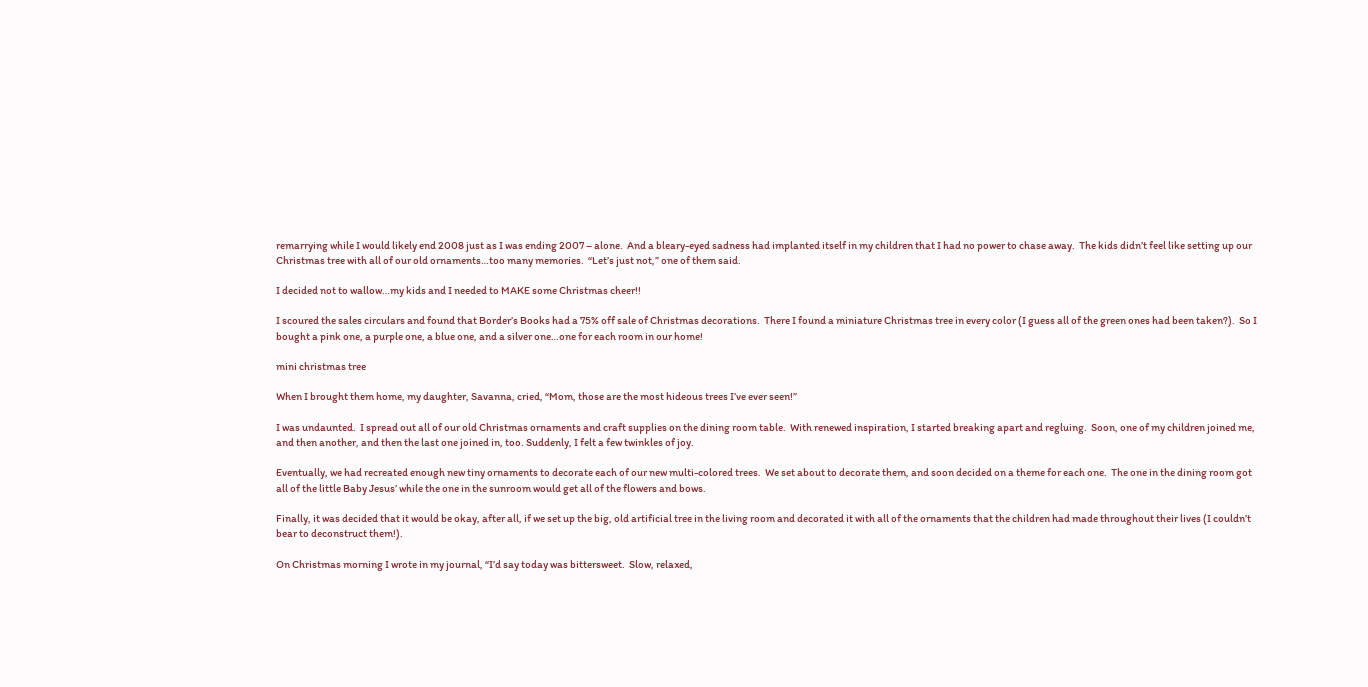remarrying while I would likely end 2008 just as I was ending 2007 – alone.  And a bleary-eyed sadness had implanted itself in my children that I had no power to chase away.  The kids didn’t feel like setting up our Christmas tree with all of our old ornaments…too many memories.  “Let’s just not,” one of them said.

I decided not to wallow…my kids and I needed to MAKE some Christmas cheer!!

I scoured the sales circulars and found that Border’s Books had a 75% off sale of Christmas decorations.  There I found a miniature Christmas tree in every color (I guess all of the green ones had been taken?).  So I bought a pink one, a purple one, a blue one, and a silver one…one for each room in our home!

mini christmas tree

When I brought them home, my daughter, Savanna, cried, “Mom, those are the most hideous trees I’ve ever seen!”

I was undaunted.  I spread out all of our old Christmas ornaments and craft supplies on the dining room table.  With renewed inspiration, I started breaking apart and regluing.  Soon, one of my children joined me, and then another, and then the last one joined in, too. Suddenly, I felt a few twinkles of joy.

Eventually, we had recreated enough new tiny ornaments to decorate each of our new multi-colored trees.  We set about to decorate them, and soon decided on a theme for each one.  The one in the dining room got all of the little Baby Jesus’ while the one in the sunroom would get all of the flowers and bows.

Finally, it was decided that it would be okay, after all, if we set up the big, old artificial tree in the living room and decorated it with all of the ornaments that the children had made throughout their lives (I couldn’t bear to deconstruct them!).

On Christmas morning I wrote in my journal, “I’d say today was bittersweet.  Slow, relaxed,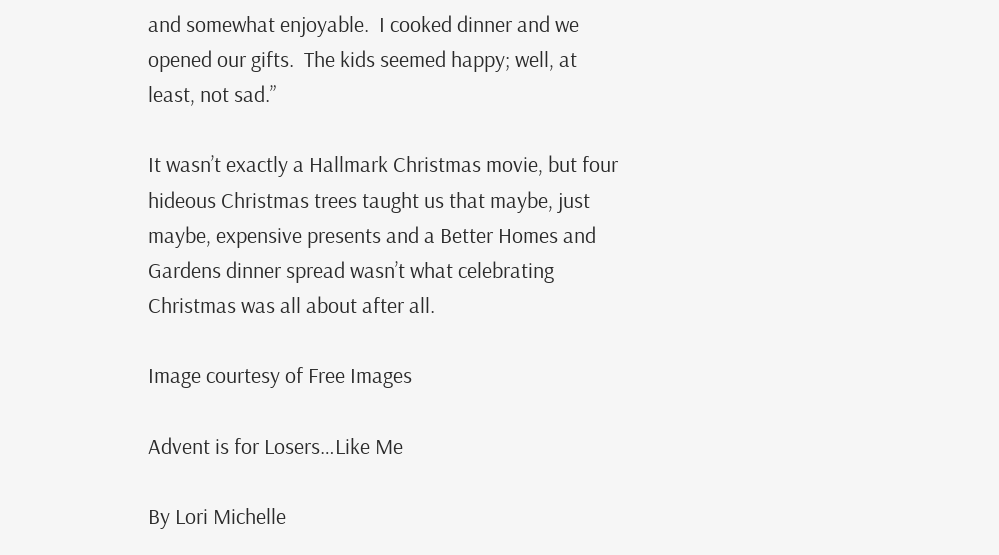and somewhat enjoyable.  I cooked dinner and we opened our gifts.  The kids seemed happy; well, at least, not sad.”

It wasn’t exactly a Hallmark Christmas movie, but four hideous Christmas trees taught us that maybe, just maybe, expensive presents and a Better Homes and Gardens dinner spread wasn’t what celebrating Christmas was all about after all.

Image courtesy of Free Images

Advent is for Losers…Like Me

By Lori Michelle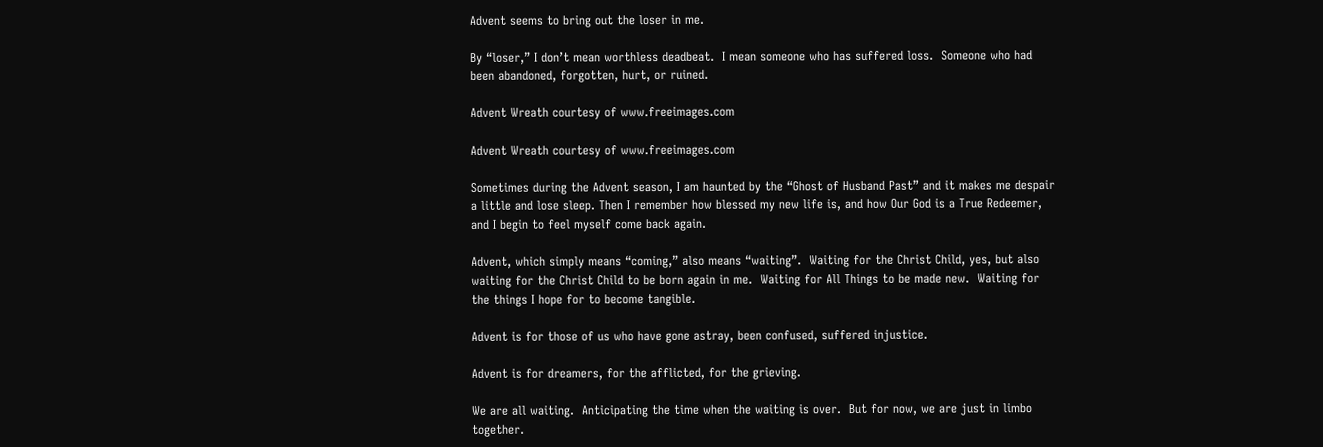Advent seems to bring out the loser in me.

By “loser,” I don’t mean worthless deadbeat.  I mean someone who has suffered loss.  Someone who had been abandoned, forgotten, hurt, or ruined.

Advent Wreath courtesy of www.freeimages.com

Advent Wreath courtesy of www.freeimages.com

Sometimes during the Advent season, I am haunted by the “Ghost of Husband Past” and it makes me despair a little and lose sleep. Then I remember how blessed my new life is, and how Our God is a True Redeemer, and I begin to feel myself come back again.

Advent, which simply means “coming,” also means “waiting”.  Waiting for the Christ Child, yes, but also waiting for the Christ Child to be born again in me.  Waiting for All Things to be made new.  Waiting for the things I hope for to become tangible.

Advent is for those of us who have gone astray, been confused, suffered injustice.

Advent is for dreamers, for the afflicted, for the grieving.

We are all waiting.  Anticipating the time when the waiting is over.  But for now, we are just in limbo together.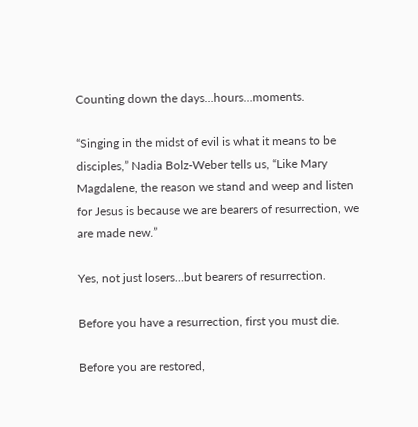Counting down the days…hours…moments.

“Singing in the midst of evil is what it means to be disciples,” Nadia Bolz-Weber tells us, “Like Mary Magdalene, the reason we stand and weep and listen for Jesus is because we are bearers of resurrection, we are made new.”

Yes, not just losers…but bearers of resurrection.

Before you have a resurrection, first you must die.

Before you are restored,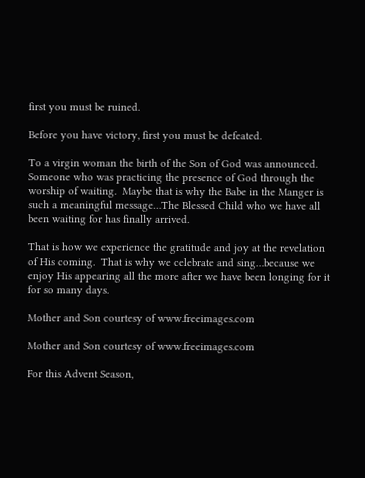first you must be ruined.

Before you have victory, first you must be defeated.

To a virgin woman the birth of the Son of God was announced.  Someone who was practicing the presence of God through the worship of waiting.  Maybe that is why the Babe in the Manger is such a meaningful message…The Blessed Child who we have all been waiting for has finally arrived.

That is how we experience the gratitude and joy at the revelation of His coming.  That is why we celebrate and sing…because we enjoy His appearing all the more after we have been longing for it for so many days.

Mother and Son courtesy of www.freeimages.com

Mother and Son courtesy of www.freeimages.com

For this Advent Season,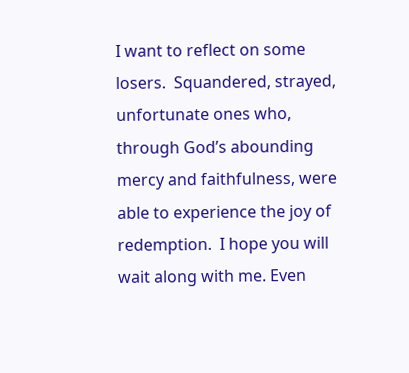I want to reflect on some losers.  Squandered, strayed, unfortunate ones who, through God’s abounding mercy and faithfulness, were able to experience the joy of redemption.  I hope you will wait along with me. Even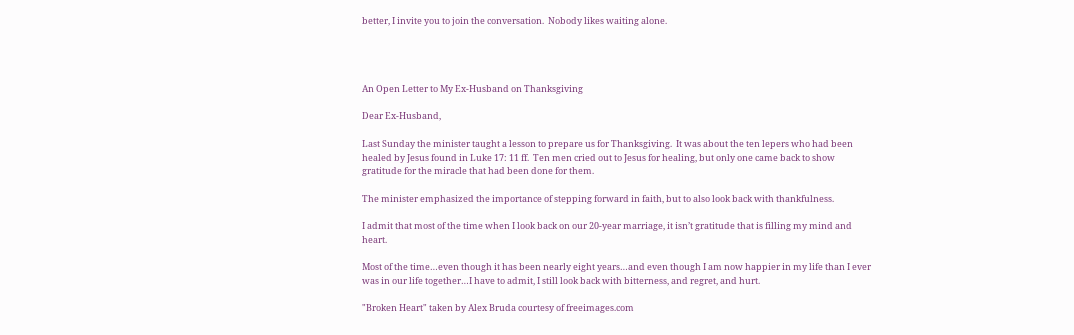better, I invite you to join the conversation.  Nobody likes waiting alone.




An Open Letter to My Ex-Husband on Thanksgiving

Dear Ex-Husband,

Last Sunday the minister taught a lesson to prepare us for Thanksgiving.  It was about the ten lepers who had been healed by Jesus found in Luke 17: 11 ff.  Ten men cried out to Jesus for healing, but only one came back to show gratitude for the miracle that had been done for them.

The minister emphasized the importance of stepping forward in faith, but to also look back with thankfulness.

I admit that most of the time when I look back on our 20-year marriage, it isn’t gratitude that is filling my mind and heart.

Most of the time…even though it has been nearly eight years…and even though I am now happier in my life than I ever was in our life together…I have to admit, I still look back with bitterness, and regret, and hurt.

"Broken Heart" taken by Alex Bruda courtesy of freeimages.com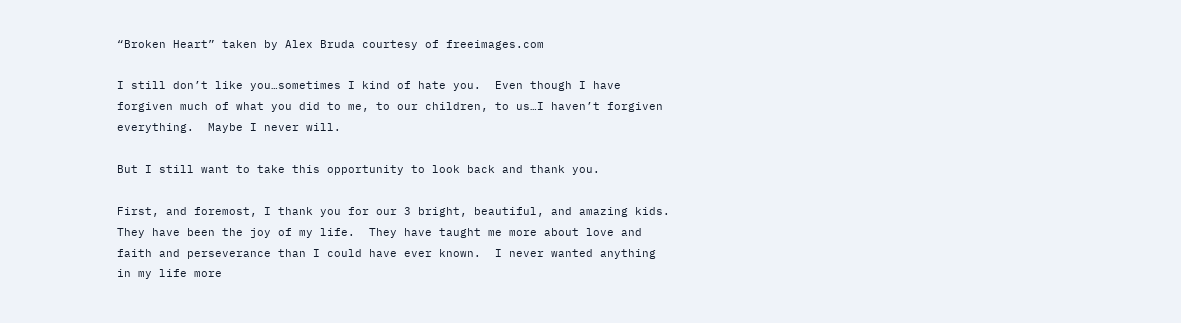“Broken Heart” taken by Alex Bruda courtesy of freeimages.com

I still don’t like you…sometimes I kind of hate you.  Even though I have forgiven much of what you did to me, to our children, to us…I haven’t forgiven everything.  Maybe I never will.

But I still want to take this opportunity to look back and thank you.

First, and foremost, I thank you for our 3 bright, beautiful, and amazing kids.  They have been the joy of my life.  They have taught me more about love and faith and perseverance than I could have ever known.  I never wanted anything in my life more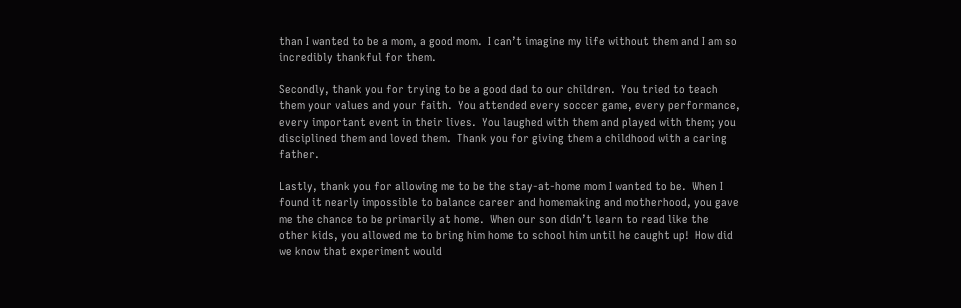than I wanted to be a mom, a good mom.  I can’t imagine my life without them and I am so incredibly thankful for them.

Secondly, thank you for trying to be a good dad to our children.  You tried to teach them your values and your faith.  You attended every soccer game, every performance, every important event in their lives.  You laughed with them and played with them; you disciplined them and loved them.  Thank you for giving them a childhood with a caring father.

Lastly, thank you for allowing me to be the stay-at-home mom I wanted to be.  When I found it nearly impossible to balance career and homemaking and motherhood, you gave me the chance to be primarily at home.  When our son didn’t learn to read like the other kids, you allowed me to bring him home to school him until he caught up!  How did we know that experiment would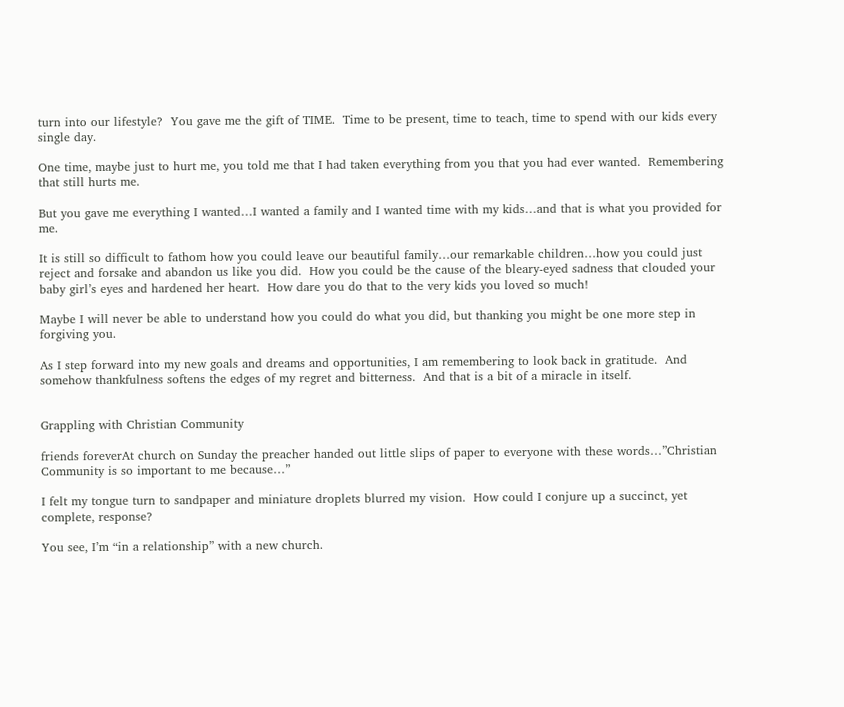turn into our lifestyle?  You gave me the gift of TIME.  Time to be present, time to teach, time to spend with our kids every single day.

One time, maybe just to hurt me, you told me that I had taken everything from you that you had ever wanted.  Remembering that still hurts me.

But you gave me everything I wanted…I wanted a family and I wanted time with my kids…and that is what you provided for me.

It is still so difficult to fathom how you could leave our beautiful family…our remarkable children…how you could just reject and forsake and abandon us like you did.  How you could be the cause of the bleary-eyed sadness that clouded your baby girl’s eyes and hardened her heart.  How dare you do that to the very kids you loved so much!

Maybe I will never be able to understand how you could do what you did, but thanking you might be one more step in forgiving you.

As I step forward into my new goals and dreams and opportunities, I am remembering to look back in gratitude.  And somehow thankfulness softens the edges of my regret and bitterness.  And that is a bit of a miracle in itself.


Grappling with Christian Community

friends foreverAt church on Sunday the preacher handed out little slips of paper to everyone with these words…”Christian Community is so important to me because…”

I felt my tongue turn to sandpaper and miniature droplets blurred my vision.  How could I conjure up a succinct, yet complete, response?

You see, I’m “in a relationship” with a new church.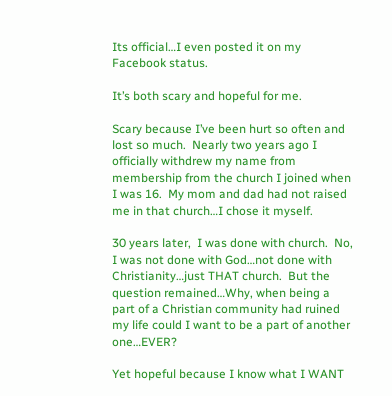Its official…I even posted it on my Facebook status.

It’s both scary and hopeful for me.

Scary because I’ve been hurt so often and lost so much.  Nearly two years ago I officially withdrew my name from membership from the church I joined when I was 16.  My mom and dad had not raised me in that church…I chose it myself.

30 years later,  I was done with church.  No, I was not done with God…not done with Christianity…just THAT church.  But the question remained…Why, when being a part of a Christian community had ruined my life could I want to be a part of another one…EVER?

Yet hopeful because I know what I WANT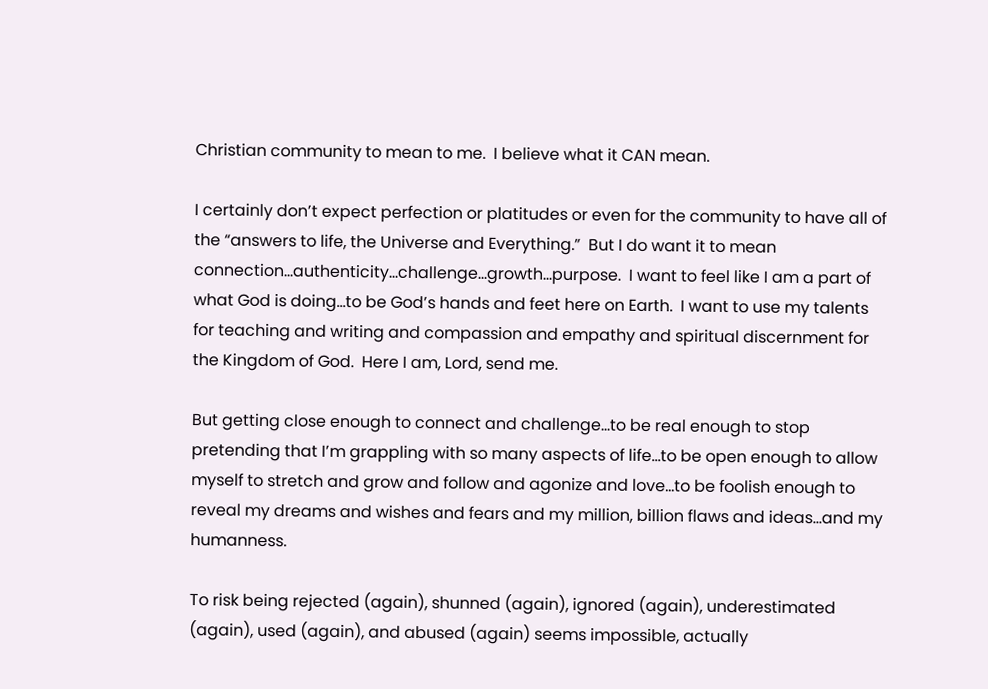Christian community to mean to me.  I believe what it CAN mean.

I certainly don’t expect perfection or platitudes or even for the community to have all of the “answers to life, the Universe and Everything.”  But I do want it to mean connection…authenticity…challenge…growth…purpose.  I want to feel like I am a part of what God is doing…to be God’s hands and feet here on Earth.  I want to use my talents for teaching and writing and compassion and empathy and spiritual discernment for the Kingdom of God.  Here I am, Lord, send me.

But getting close enough to connect and challenge…to be real enough to stop pretending that I’m grappling with so many aspects of life…to be open enough to allow myself to stretch and grow and follow and agonize and love…to be foolish enough to reveal my dreams and wishes and fears and my million, billion flaws and ideas…and my humanness.

To risk being rejected (again), shunned (again), ignored (again), underestimated (again), used (again), and abused (again) seems impossible, actually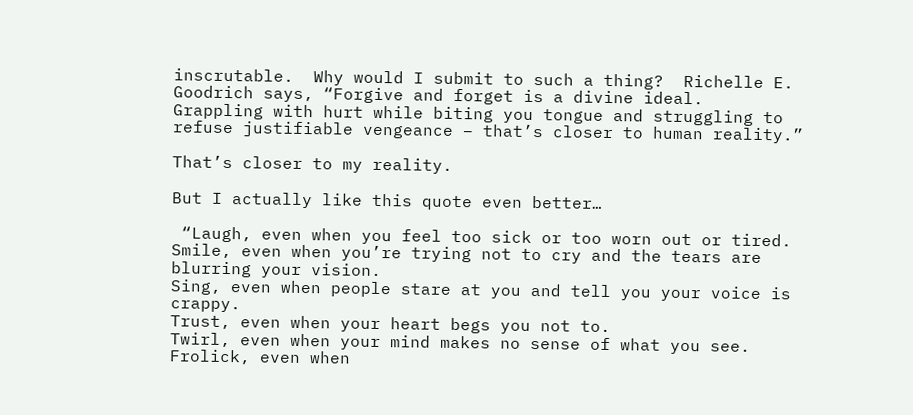inscrutable.  Why would I submit to such a thing?  Richelle E. Goodrich says, “Forgive and forget is a divine ideal.  Grappling with hurt while biting you tongue and struggling to refuse justifiable vengeance – that’s closer to human reality.”

That’s closer to my reality.

But I actually like this quote even better…

 “Laugh, even when you feel too sick or too worn out or tired.
Smile, even when you’re trying not to cry and the tears are blurring your vision.
Sing, even when people stare at you and tell you your voice is crappy.
Trust, even when your heart begs you not to.
Twirl, even when your mind makes no sense of what you see.
Frolick, even when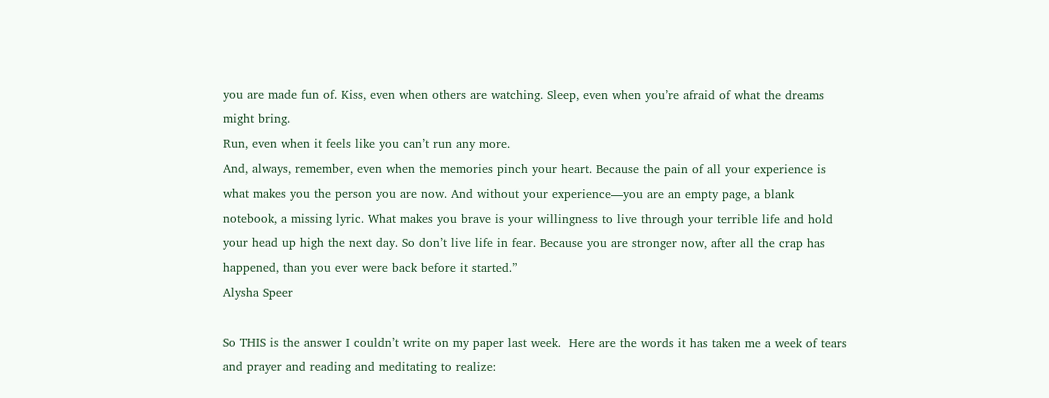you are made fun of. Kiss, even when others are watching. Sleep, even when you’re afraid of what the dreams might bring.
Run, even when it feels like you can’t run any more.
And, always, remember, even when the memories pinch your heart. Because the pain of all your experience is what makes you the person you are now. And without your experience—you are an empty page, a blank notebook, a missing lyric. What makes you brave is your willingness to live through your terrible life and hold your head up high the next day. So don’t live life in fear. Because you are stronger now, after all the crap has happened, than you ever were back before it started.”
Alysha Speer

So THIS is the answer I couldn’t write on my paper last week.  Here are the words it has taken me a week of tears and prayer and reading and meditating to realize: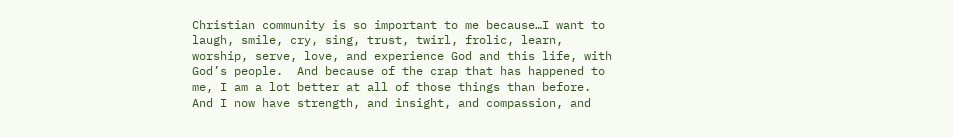Christian community is so important to me because…I want to laugh, smile, cry, sing, trust, twirl, frolic, learn, worship, serve, love, and experience God and this life, with God’s people.  And because of the crap that has happened to me, I am a lot better at all of those things than before.  And I now have strength, and insight, and compassion, and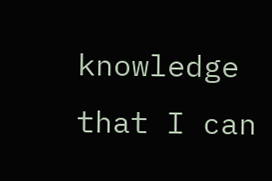knowledge that I can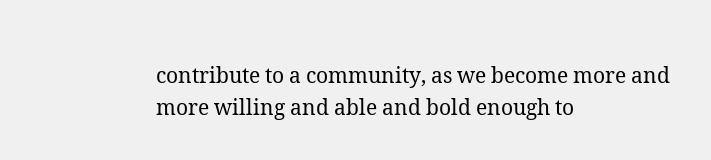contribute to a community, as we become more and more willing and able and bold enough to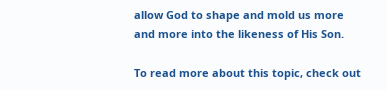allow God to shape and mold us more and more into the likeness of His Son.

To read more about this topic, check out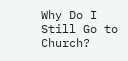Why Do I Still Go to Church?